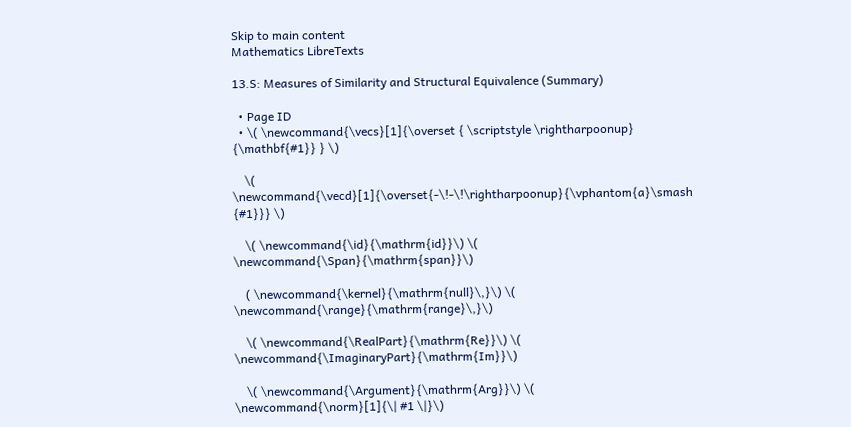Skip to main content
Mathematics LibreTexts

13.S: Measures of Similarity and Structural Equivalence (Summary)

  • Page ID
  • \( \newcommand{\vecs}[1]{\overset { \scriptstyle \rightharpoonup} {\mathbf{#1}} } \)

    \( \newcommand{\vecd}[1]{\overset{-\!-\!\rightharpoonup}{\vphantom{a}\smash {#1}}} \)

    \( \newcommand{\id}{\mathrm{id}}\) \( \newcommand{\Span}{\mathrm{span}}\)

    ( \newcommand{\kernel}{\mathrm{null}\,}\) \( \newcommand{\range}{\mathrm{range}\,}\)

    \( \newcommand{\RealPart}{\mathrm{Re}}\) \( \newcommand{\ImaginaryPart}{\mathrm{Im}}\)

    \( \newcommand{\Argument}{\mathrm{Arg}}\) \( \newcommand{\norm}[1]{\| #1 \|}\)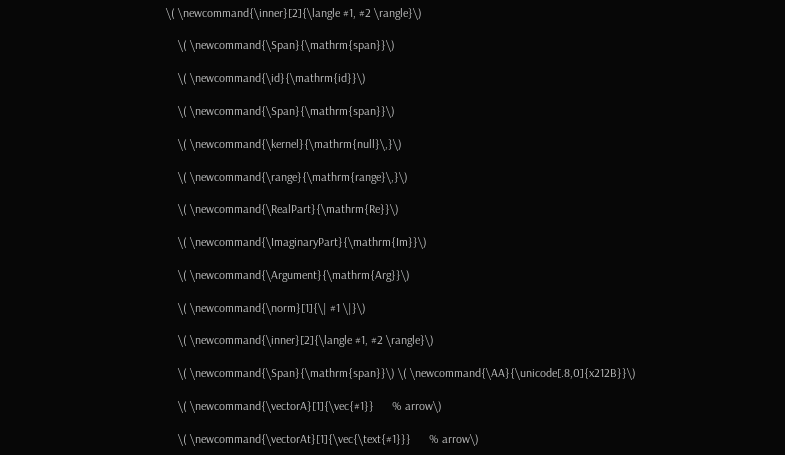\( \newcommand{\inner}[2]{\langle #1, #2 \rangle}\)

    \( \newcommand{\Span}{\mathrm{span}}\)

    \( \newcommand{\id}{\mathrm{id}}\)

    \( \newcommand{\Span}{\mathrm{span}}\)

    \( \newcommand{\kernel}{\mathrm{null}\,}\)

    \( \newcommand{\range}{\mathrm{range}\,}\)

    \( \newcommand{\RealPart}{\mathrm{Re}}\)

    \( \newcommand{\ImaginaryPart}{\mathrm{Im}}\)

    \( \newcommand{\Argument}{\mathrm{Arg}}\)

    \( \newcommand{\norm}[1]{\| #1 \|}\)

    \( \newcommand{\inner}[2]{\langle #1, #2 \rangle}\)

    \( \newcommand{\Span}{\mathrm{span}}\) \( \newcommand{\AA}{\unicode[.8,0]{x212B}}\)

    \( \newcommand{\vectorA}[1]{\vec{#1}}      % arrow\)

    \( \newcommand{\vectorAt}[1]{\vec{\text{#1}}}      % arrow\)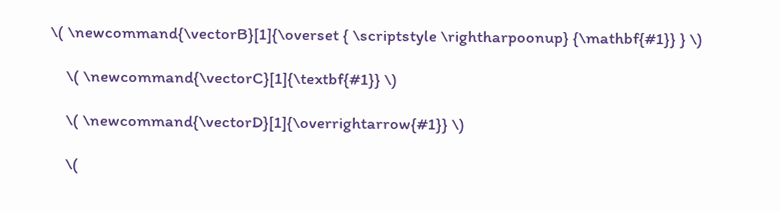\( \newcommand{\vectorB}[1]{\overset { \scriptstyle \rightharpoonup} {\mathbf{#1}} } \)

    \( \newcommand{\vectorC}[1]{\textbf{#1}} \)

    \( \newcommand{\vectorD}[1]{\overrightarrow{#1}} \)

    \(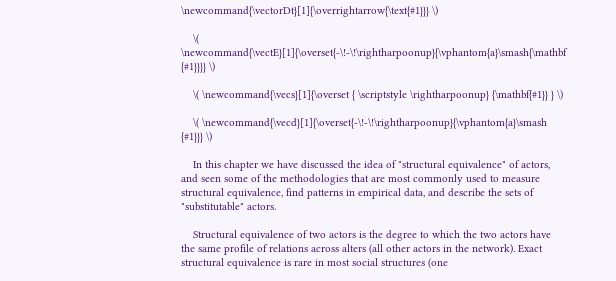\newcommand{\vectorDt}[1]{\overrightarrow{\text{#1}}} \)

    \( \newcommand{\vectE}[1]{\overset{-\!-\!\rightharpoonup}{\vphantom{a}\smash{\mathbf {#1}}}} \)

    \( \newcommand{\vecs}[1]{\overset { \scriptstyle \rightharpoonup} {\mathbf{#1}} } \)

    \( \newcommand{\vecd}[1]{\overset{-\!-\!\rightharpoonup}{\vphantom{a}\smash {#1}}} \)

    In this chapter we have discussed the idea of "structural equivalence" of actors, and seen some of the methodologies that are most commonly used to measure structural equivalence, find patterns in empirical data, and describe the sets of "substitutable" actors.

    Structural equivalence of two actors is the degree to which the two actors have the same profile of relations across alters (all other actors in the network). Exact structural equivalence is rare in most social structures (one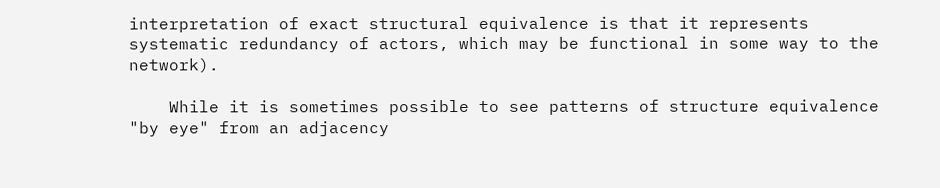interpretation of exact structural equivalence is that it represents systematic redundancy of actors, which may be functional in some way to the network).

    While it is sometimes possible to see patterns of structure equivalence "by eye" from an adjacency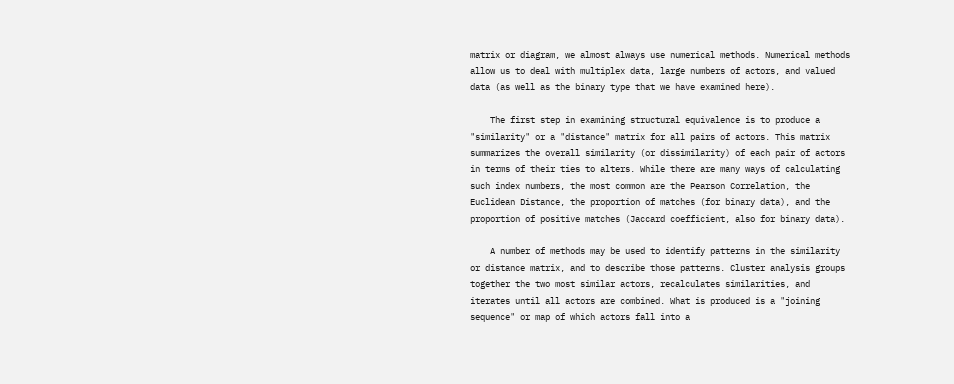matrix or diagram, we almost always use numerical methods. Numerical methods allow us to deal with multiplex data, large numbers of actors, and valued data (as well as the binary type that we have examined here).

    The first step in examining structural equivalence is to produce a "similarity" or a "distance" matrix for all pairs of actors. This matrix summarizes the overall similarity (or dissimilarity) of each pair of actors in terms of their ties to alters. While there are many ways of calculating such index numbers, the most common are the Pearson Correlation, the Euclidean Distance, the proportion of matches (for binary data), and the proportion of positive matches (Jaccard coefficient, also for binary data).

    A number of methods may be used to identify patterns in the similarity or distance matrix, and to describe those patterns. Cluster analysis groups together the two most similar actors, recalculates similarities, and iterates until all actors are combined. What is produced is a "joining sequence" or map of which actors fall into a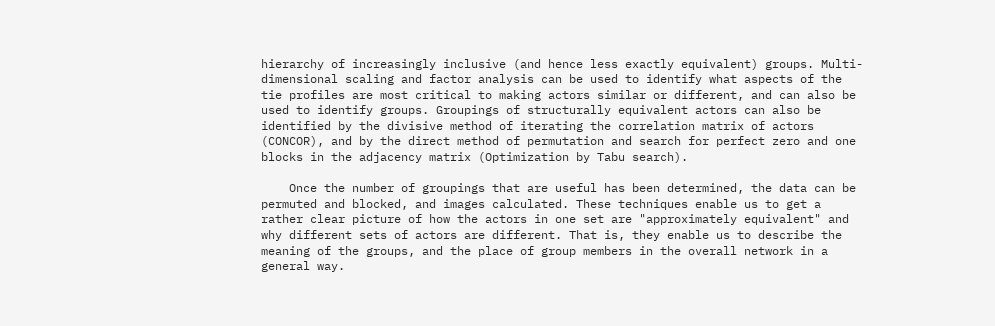hierarchy of increasingly inclusive (and hence less exactly equivalent) groups. Multi-dimensional scaling and factor analysis can be used to identify what aspects of the tie profiles are most critical to making actors similar or different, and can also be used to identify groups. Groupings of structurally equivalent actors can also be identified by the divisive method of iterating the correlation matrix of actors (CONCOR), and by the direct method of permutation and search for perfect zero and one blocks in the adjacency matrix (Optimization by Tabu search).

    Once the number of groupings that are useful has been determined, the data can be permuted and blocked, and images calculated. These techniques enable us to get a rather clear picture of how the actors in one set are "approximately equivalent" and why different sets of actors are different. That is, they enable us to describe the meaning of the groups, and the place of group members in the overall network in a general way.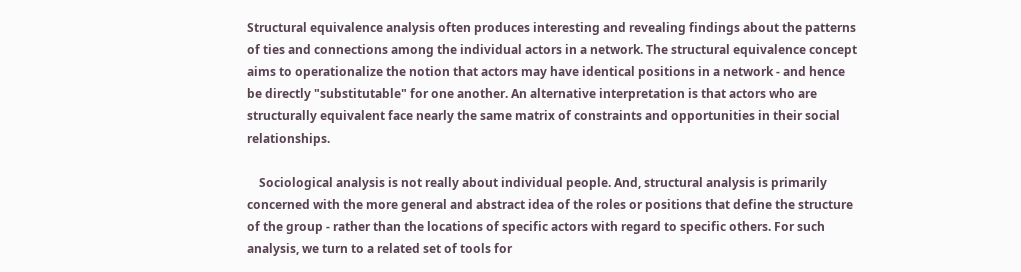Structural equivalence analysis often produces interesting and revealing findings about the patterns of ties and connections among the individual actors in a network. The structural equivalence concept aims to operationalize the notion that actors may have identical positions in a network - and hence be directly "substitutable" for one another. An alternative interpretation is that actors who are structurally equivalent face nearly the same matrix of constraints and opportunities in their social relationships.

    Sociological analysis is not really about individual people. And, structural analysis is primarily concerned with the more general and abstract idea of the roles or positions that define the structure of the group - rather than the locations of specific actors with regard to specific others. For such analysis, we turn to a related set of tools for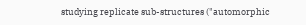studying replicate sub-structures ("automorphic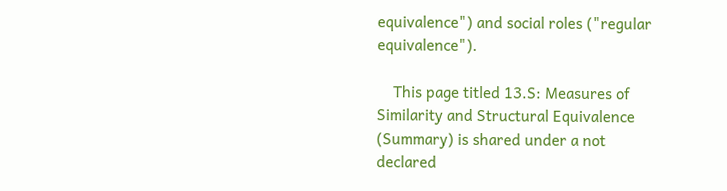equivalence") and social roles ("regular equivalence").

    This page titled 13.S: Measures of Similarity and Structural Equivalence (Summary) is shared under a not declared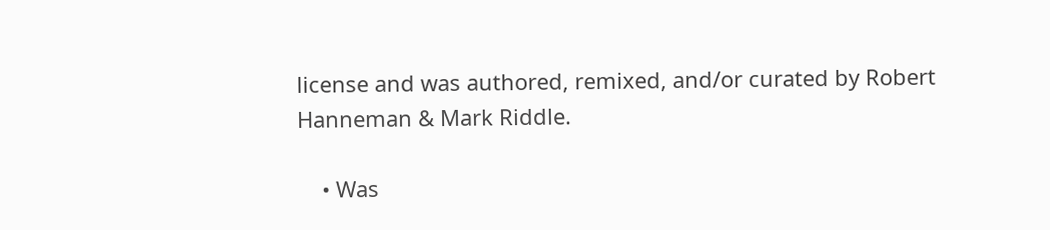license and was authored, remixed, and/or curated by Robert Hanneman & Mark Riddle.

    • Was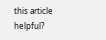this article helpful?